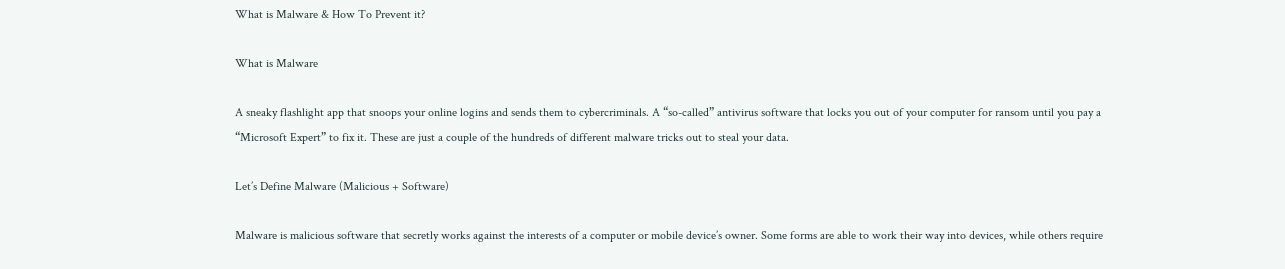What is Malware & How To Prevent it?

What is Malware

A sneaky flashlight app that snoops your online logins and sends them to cybercriminals. A “so-called” antivirus software that locks you out of your computer for ransom until you pay a “Microsoft Expert” to fix it. These are just a couple of the hundreds of different malware tricks out to steal your data.

Let’s Define Malware (Malicious + Software)

Malware is malicious software that secretly works against the interests of a computer or mobile device’s owner. Some forms are able to work their way into devices, while others require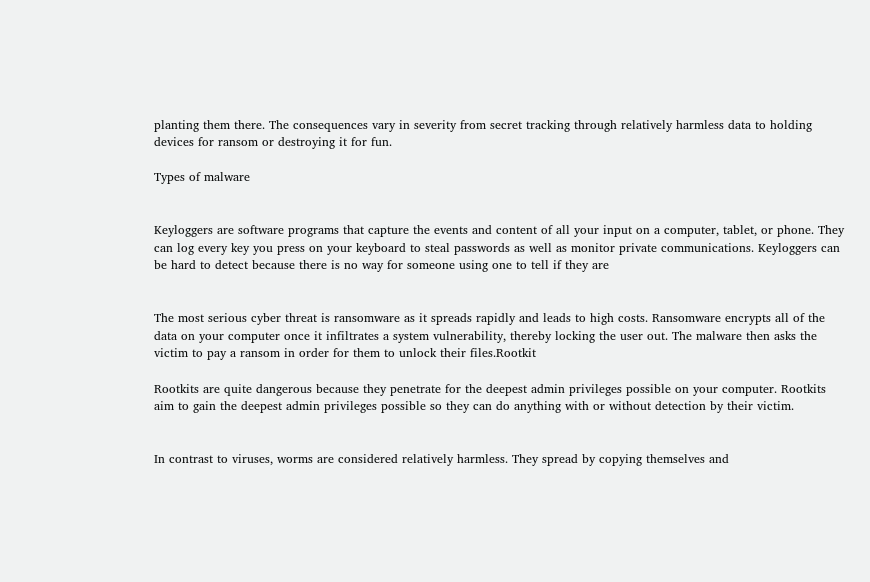planting them there. The consequences vary in severity from secret tracking through relatively harmless data to holding devices for ransom or destroying it for fun.

Types of malware


Keyloggers are software programs that capture the events and content of all your input on a computer, tablet, or phone. They can log every key you press on your keyboard to steal passwords as well as monitor private communications. Keyloggers can be hard to detect because there is no way for someone using one to tell if they are


The most serious cyber threat is ransomware as it spreads rapidly and leads to high costs. Ransomware encrypts all of the data on your computer once it infiltrates a system vulnerability, thereby locking the user out. The malware then asks the victim to pay a ransom in order for them to unlock their files.Rootkit

Rootkits are quite dangerous because they penetrate for the deepest admin privileges possible on your computer. Rootkits aim to gain the deepest admin privileges possible so they can do anything with or without detection by their victim.


In contrast to viruses, worms are considered relatively harmless. They spread by copying themselves and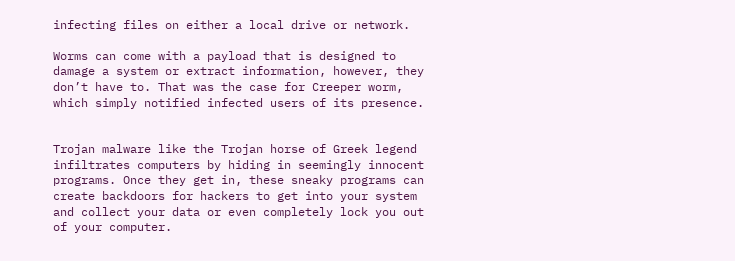infecting files on either a local drive or network.

Worms can come with a payload that is designed to damage a system or extract information, however, they don’t have to. That was the case for Creeper worm, which simply notified infected users of its presence.


Trojan malware like the Trojan horse of Greek legend infiltrates computers by hiding in seemingly innocent programs. Once they get in, these sneaky programs can create backdoors for hackers to get into your system and collect your data or even completely lock you out of your computer.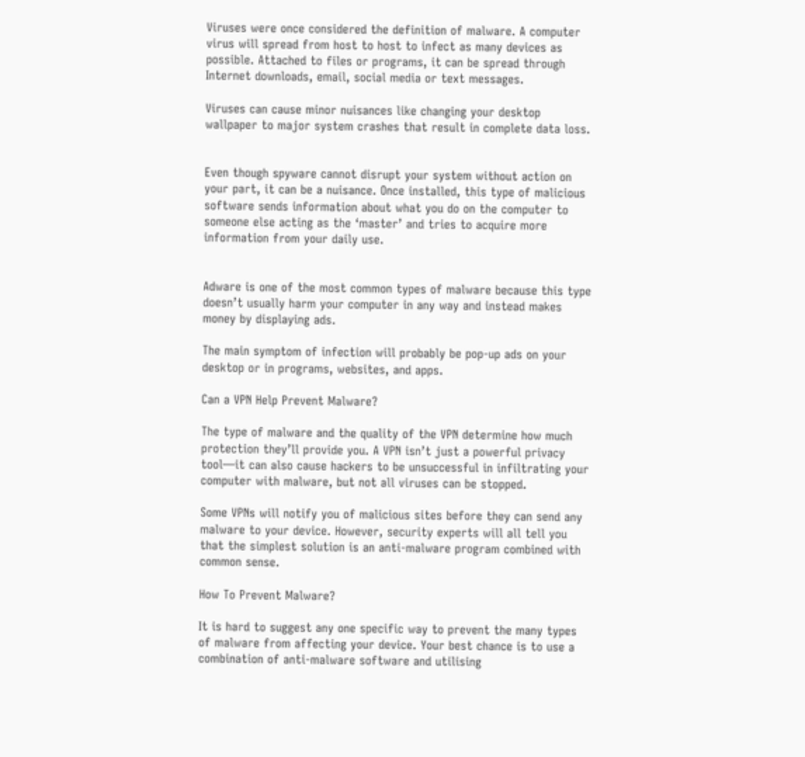Viruses were once considered the definition of malware. A computer virus will spread from host to host to infect as many devices as possible. Attached to files or programs, it can be spread through Internet downloads, email, social media or text messages.

Viruses can cause minor nuisances like changing your desktop wallpaper to major system crashes that result in complete data loss.


Even though spyware cannot disrupt your system without action on your part, it can be a nuisance. Once installed, this type of malicious software sends information about what you do on the computer to someone else acting as the ‘master’ and tries to acquire more information from your daily use.


Adware is one of the most common types of malware because this type doesn’t usually harm your computer in any way and instead makes money by displaying ads.

The main symptom of infection will probably be pop-up ads on your desktop or in programs, websites, and apps.

Can a VPN Help Prevent Malware?

The type of malware and the quality of the VPN determine how much protection they’ll provide you. A VPN isn’t just a powerful privacy tool—it can also cause hackers to be unsuccessful in infiltrating your computer with malware, but not all viruses can be stopped.

Some VPNs will notify you of malicious sites before they can send any malware to your device. However, security experts will all tell you that the simplest solution is an anti-malware program combined with common sense.

How To Prevent Malware?

It is hard to suggest any one specific way to prevent the many types of malware from affecting your device. Your best chance is to use a combination of anti-malware software and utilising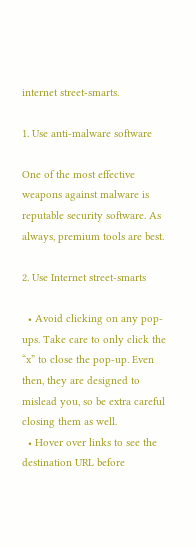internet street-smarts.

1. Use anti-malware software

One of the most effective weapons against malware is reputable security software. As always, premium tools are best.

2. Use Internet street-smarts

  • Avoid clicking on any pop-ups. Take care to only click the “x” to close the pop-up. Even then, they are designed to mislead you, so be extra careful closing them as well.
  • Hover over links to see the destination URL before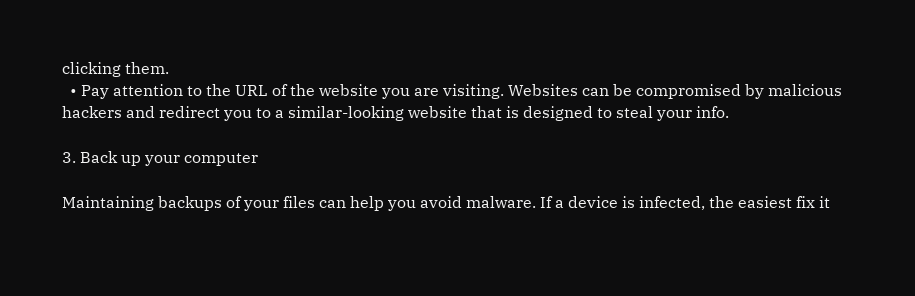clicking them.
  • Pay attention to the URL of the website you are visiting. Websites can be compromised by malicious hackers and redirect you to a similar-looking website that is designed to steal your info.

3. Back up your computer

Maintaining backups of your files can help you avoid malware. If a device is infected, the easiest fix it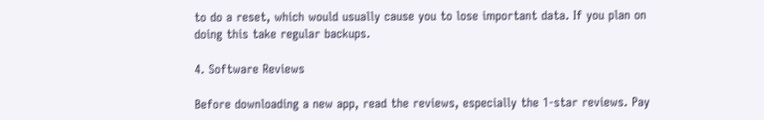to do a reset, which would usually cause you to lose important data. If you plan on doing this take regular backups.

4. Software Reviews

Before downloading a new app, read the reviews, especially the 1-star reviews. Pay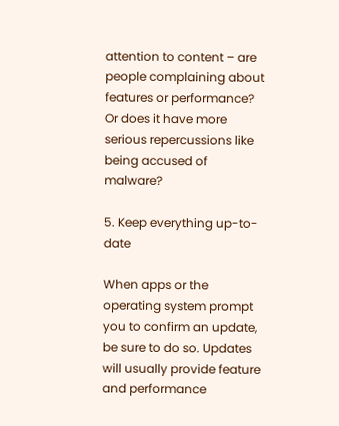attention to content – are people complaining about features or performance? Or does it have more serious repercussions like being accused of malware?

5. Keep everything up-to-date

When apps or the operating system prompt you to confirm an update, be sure to do so. Updates will usually provide feature and performance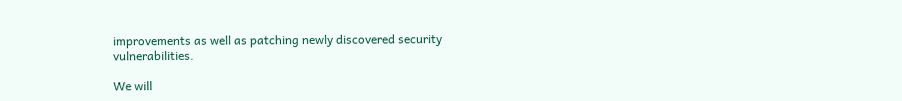improvements as well as patching newly discovered security vulnerabilities.

We will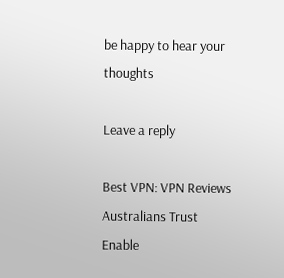be happy to hear your thoughts

Leave a reply

Best VPN: VPN Reviews Australians Trust
Enable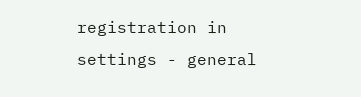registration in settings - general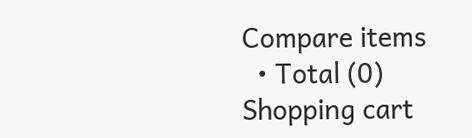Compare items
  • Total (0)
Shopping cart